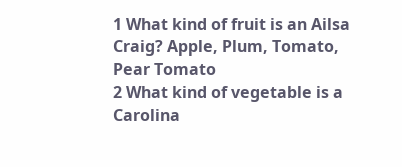1 What kind of fruit is an Ailsa Craig? Apple, Plum, Tomato, Pear Tomato
2 What kind of vegetable is a Carolina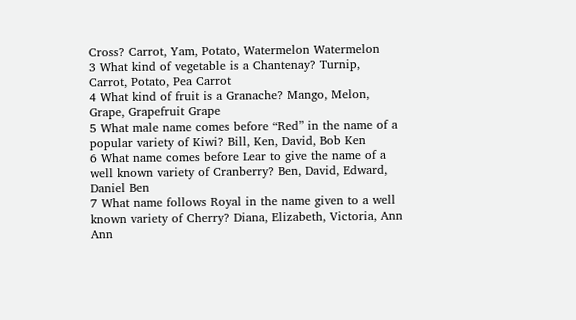Cross? Carrot, Yam, Potato, Watermelon Watermelon
3 What kind of vegetable is a Chantenay? Turnip, Carrot, Potato, Pea Carrot
4 What kind of fruit is a Granache? Mango, Melon, Grape, Grapefruit Grape
5 What male name comes before “Red” in the name of a popular variety of Kiwi? Bill, Ken, David, Bob Ken
6 What name comes before Lear to give the name of a well known variety of Cranberry? Ben, David, Edward, Daniel Ben
7 What name follows Royal in the name given to a well known variety of Cherry? Diana, Elizabeth, Victoria, Ann Ann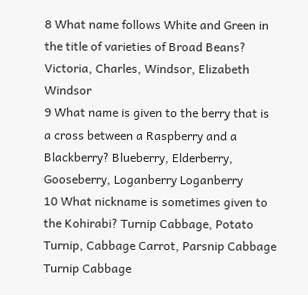8 What name follows White and Green in the title of varieties of Broad Beans? Victoria, Charles, Windsor, Elizabeth Windsor
9 What name is given to the berry that is a cross between a Raspberry and a Blackberry? Blueberry, Elderberry, Gooseberry, Loganberry Loganberry
10 What nickname is sometimes given to the Kohirabi? Turnip Cabbage, Potato Turnip, Cabbage Carrot, Parsnip Cabbage Turnip Cabbage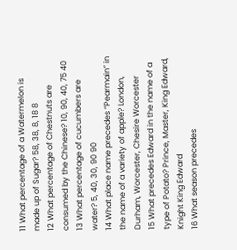11 What percentage of a Watermelon is made up of Sugar? 58, 38, 8, 18 8
12 What percentage of Chestnuts are consumed by the Chinese? 10, 90, 40, 75 40
13 What percentage of cucumbers are water? 5, 40, 30, 90 90
14 What place name precedes “Pearmain” in the name of a variety of apple? London, Durham, Worcester, Chesire Worcester
15 What precedes Edward in the name of a type of Potato? Prince, Master, King Edward, Knight King Edward
16 What season precedes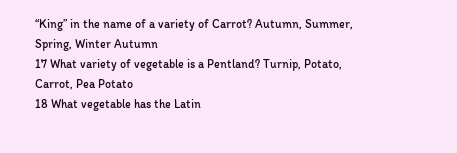“King” in the name of a variety of Carrot? Autumn, Summer, Spring, Winter Autumn
17 What variety of vegetable is a Pentland? Turnip, Potato, Carrot, Pea Potato
18 What vegetable has the Latin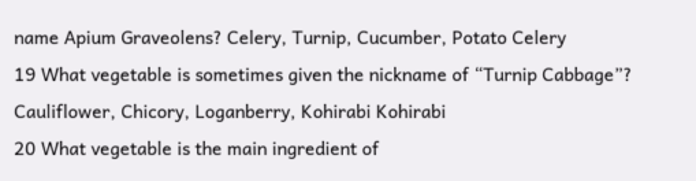name Apium Graveolens? Celery, Turnip, Cucumber, Potato Celery
19 What vegetable is sometimes given the nickname of “Turnip Cabbage”? Cauliflower, Chicory, Loganberry, Kohirabi Kohirabi
20 What vegetable is the main ingredient of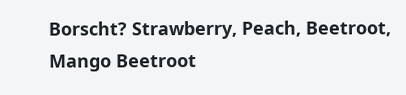Borscht? Strawberry, Peach, Beetroot, Mango Beetroot